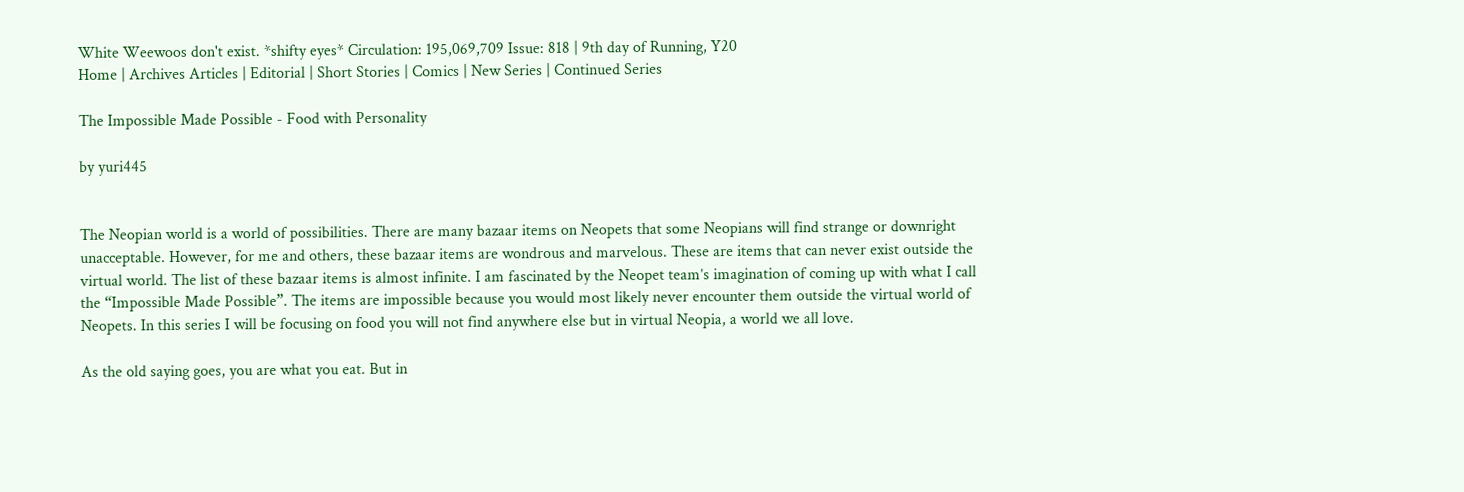White Weewoos don't exist. *shifty eyes* Circulation: 195,069,709 Issue: 818 | 9th day of Running, Y20
Home | Archives Articles | Editorial | Short Stories | Comics | New Series | Continued Series

The Impossible Made Possible - Food with Personality

by yuri445


The Neopian world is a world of possibilities. There are many bazaar items on Neopets that some Neopians will find strange or downright unacceptable. However, for me and others, these bazaar items are wondrous and marvelous. These are items that can never exist outside the virtual world. The list of these bazaar items is almost infinite. I am fascinated by the Neopet team’s imagination of coming up with what I call the “Impossible Made Possible”. The items are impossible because you would most likely never encounter them outside the virtual world of Neopets. In this series I will be focusing on food you will not find anywhere else but in virtual Neopia, a world we all love.

As the old saying goes, you are what you eat. But in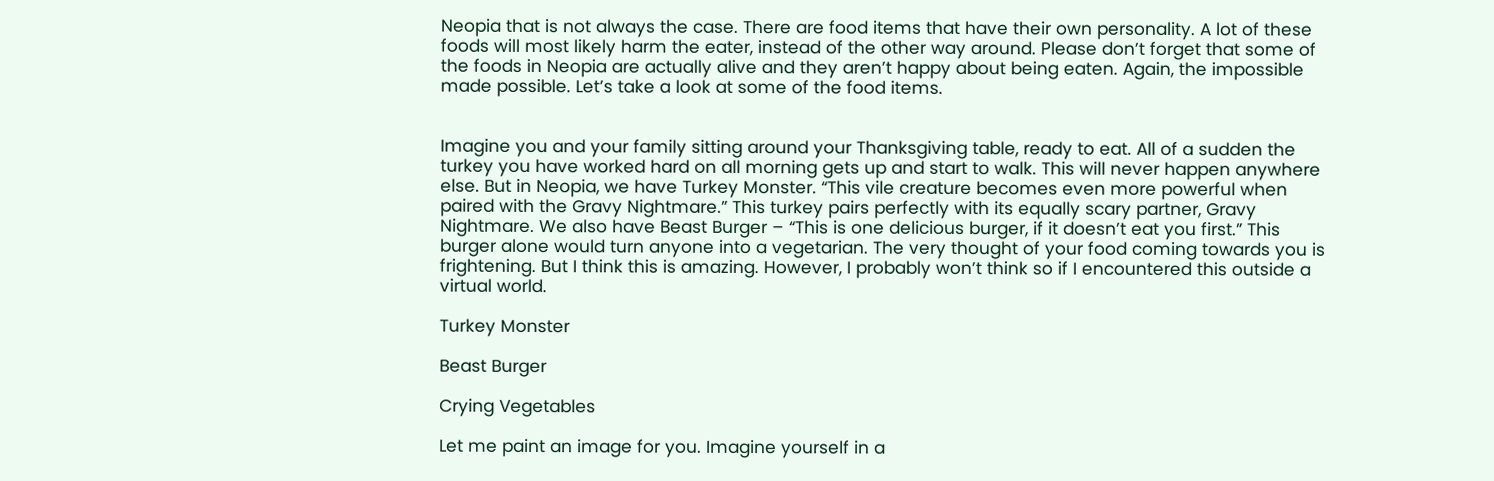Neopia that is not always the case. There are food items that have their own personality. A lot of these foods will most likely harm the eater, instead of the other way around. Please don’t forget that some of the foods in Neopia are actually alive and they aren’t happy about being eaten. Again, the impossible made possible. Let’s take a look at some of the food items.


Imagine you and your family sitting around your Thanksgiving table, ready to eat. All of a sudden the turkey you have worked hard on all morning gets up and start to walk. This will never happen anywhere else. But in Neopia, we have Turkey Monster. “This vile creature becomes even more powerful when paired with the Gravy Nightmare.” This turkey pairs perfectly with its equally scary partner, Gravy Nightmare. We also have Beast Burger – “This is one delicious burger, if it doesn’t eat you first.” This burger alone would turn anyone into a vegetarian. The very thought of your food coming towards you is frightening. But I think this is amazing. However, I probably won’t think so if I encountered this outside a virtual world.

Turkey Monster

Beast Burger

Crying Vegetables

Let me paint an image for you. Imagine yourself in a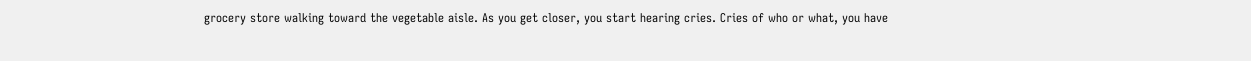grocery store walking toward the vegetable aisle. As you get closer, you start hearing cries. Cries of who or what, you have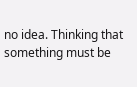no idea. Thinking that something must be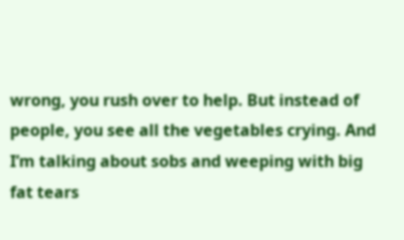wrong, you rush over to help. But instead of people, you see all the vegetables crying. And I’m talking about sobs and weeping with big fat tears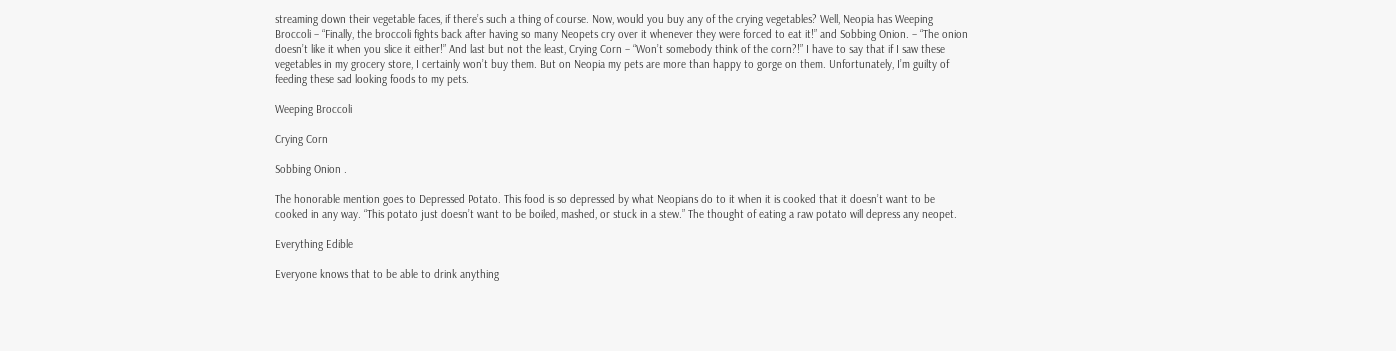streaming down their vegetable faces, if there’s such a thing of course. Now, would you buy any of the crying vegetables? Well, Neopia has Weeping Broccoli – “Finally, the broccoli fights back after having so many Neopets cry over it whenever they were forced to eat it!” and Sobbing Onion. – “The onion doesn’t like it when you slice it either!” And last but not the least, Crying Corn – “Won’t somebody think of the corn?!” I have to say that if I saw these vegetables in my grocery store, I certainly won’t buy them. But on Neopia my pets are more than happy to gorge on them. Unfortunately, I’m guilty of feeding these sad looking foods to my pets.

Weeping Broccoli

Crying Corn

Sobbing Onion .

The honorable mention goes to Depressed Potato. This food is so depressed by what Neopians do to it when it is cooked that it doesn’t want to be cooked in any way. “This potato just doesn’t want to be boiled, mashed, or stuck in a stew.” The thought of eating a raw potato will depress any neopet.

Everything Edible

Everyone knows that to be able to drink anything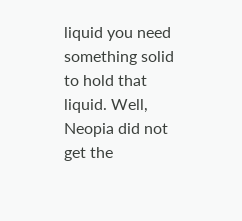liquid you need something solid to hold that liquid. Well, Neopia did not get the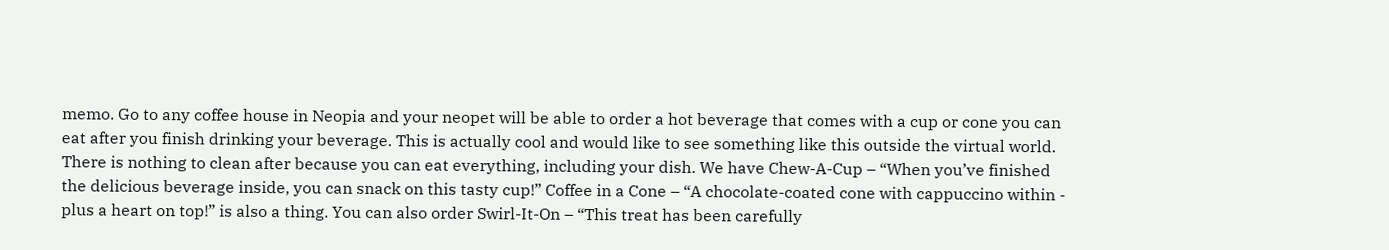memo. Go to any coffee house in Neopia and your neopet will be able to order a hot beverage that comes with a cup or cone you can eat after you finish drinking your beverage. This is actually cool and would like to see something like this outside the virtual world. There is nothing to clean after because you can eat everything, including your dish. We have Chew-A-Cup – “When you’ve finished the delicious beverage inside, you can snack on this tasty cup!” Coffee in a Cone – “A chocolate-coated cone with cappuccino within - plus a heart on top!” is also a thing. You can also order Swirl-It-On – “This treat has been carefully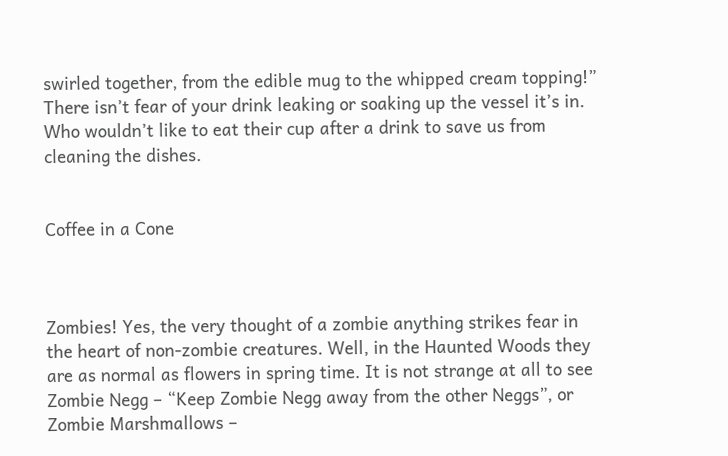swirled together, from the edible mug to the whipped cream topping!” There isn’t fear of your drink leaking or soaking up the vessel it’s in. Who wouldn’t like to eat their cup after a drink to save us from cleaning the dishes.


Coffee in a Cone



Zombies! Yes, the very thought of a zombie anything strikes fear in the heart of non-zombie creatures. Well, in the Haunted Woods they are as normal as flowers in spring time. It is not strange at all to see Zombie Negg – “Keep Zombie Negg away from the other Neggs”, or Zombie Marshmallows –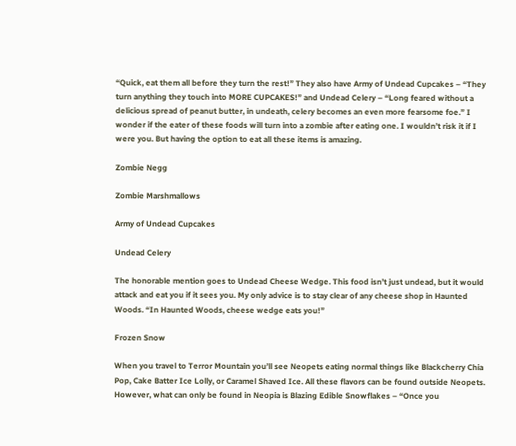“Quick, eat them all before they turn the rest!” They also have Army of Undead Cupcakes – “They turn anything they touch into MORE CUPCAKES!” and Undead Celery – “Long feared without a delicious spread of peanut butter, in undeath, celery becomes an even more fearsome foe.” I wonder if the eater of these foods will turn into a zombie after eating one. I wouldn’t risk it if I were you. But having the option to eat all these items is amazing.

Zombie Negg

Zombie Marshmallows

Army of Undead Cupcakes

Undead Celery

The honorable mention goes to Undead Cheese Wedge. This food isn’t just undead, but it would attack and eat you if it sees you. My only advice is to stay clear of any cheese shop in Haunted Woods. “In Haunted Woods, cheese wedge eats you!”

Frozen Snow

When you travel to Terror Mountain you’ll see Neopets eating normal things like Blackcherry Chia Pop, Cake Batter Ice Lolly, or Caramel Shaved Ice. All these flavors can be found outside Neopets. However, what can only be found in Neopia is Blazing Edible Snowflakes – “Once you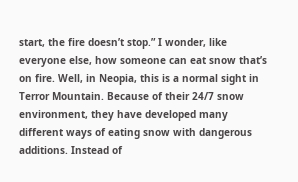start, the fire doesn’t stop.” I wonder, like everyone else, how someone can eat snow that’s on fire. Well, in Neopia, this is a normal sight in Terror Mountain. Because of their 24/7 snow environment, they have developed many different ways of eating snow with dangerous additions. Instead of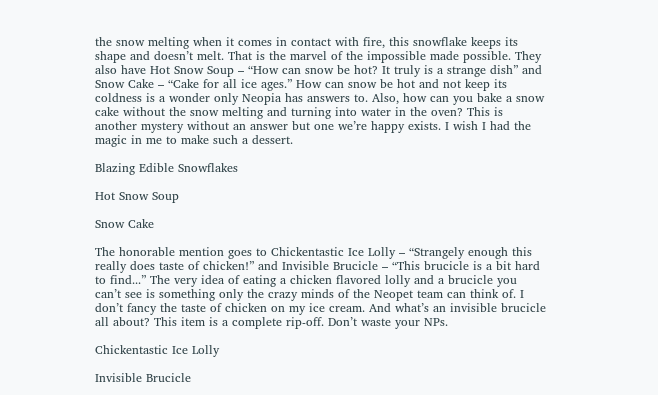the snow melting when it comes in contact with fire, this snowflake keeps its shape and doesn’t melt. That is the marvel of the impossible made possible. They also have Hot Snow Soup – “How can snow be hot? It truly is a strange dish” and Snow Cake – “Cake for all ice ages.” How can snow be hot and not keep its coldness is a wonder only Neopia has answers to. Also, how can you bake a snow cake without the snow melting and turning into water in the oven? This is another mystery without an answer but one we’re happy exists. I wish I had the magic in me to make such a dessert.

Blazing Edible Snowflakes

Hot Snow Soup

Snow Cake

The honorable mention goes to Chickentastic Ice Lolly – “Strangely enough this really does taste of chicken!” and Invisible Brucicle – “This brucicle is a bit hard to find...” The very idea of eating a chicken flavored lolly and a brucicle you can’t see is something only the crazy minds of the Neopet team can think of. I don’t fancy the taste of chicken on my ice cream. And what’s an invisible brucicle all about? This item is a complete rip-off. Don’t waste your NPs.

Chickentastic Ice Lolly

Invisible Brucicle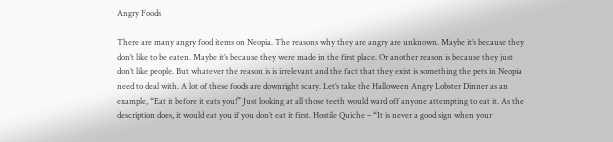Angry Foods

There are many angry food items on Neopia. The reasons why they are angry are unknown. Maybe it’s because they don’t like to be eaten. Maybe it’s because they were made in the first place. Or another reason is because they just don’t like people. But whatever the reason is is irrelevant and the fact that they exist is something the pets in Neopia need to deal with. A lot of these foods are downright scary. Let’s take the Halloween Angry Lobster Dinner as an example, “Eat it before it eats you!” Just looking at all those teeth would ward off anyone attempting to eat it. As the description does, it would eat you if you don’t eat it first. Hostile Quiche – “It is never a good sign when your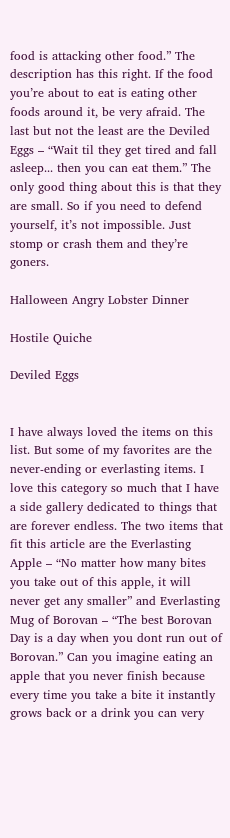food is attacking other food.” The description has this right. If the food you’re about to eat is eating other foods around it, be very afraid. The last but not the least are the Deviled Eggs – “Wait til they get tired and fall asleep... then you can eat them.” The only good thing about this is that they are small. So if you need to defend yourself, it’s not impossible. Just stomp or crash them and they’re goners.

Halloween Angry Lobster Dinner

Hostile Quiche

Deviled Eggs


I have always loved the items on this list. But some of my favorites are the never-ending or everlasting items. I love this category so much that I have a side gallery dedicated to things that are forever endless. The two items that fit this article are the Everlasting Apple – “No matter how many bites you take out of this apple, it will never get any smaller” and Everlasting Mug of Borovan – “The best Borovan Day is a day when you dont run out of Borovan.” Can you imagine eating an apple that you never finish because every time you take a bite it instantly grows back or a drink you can very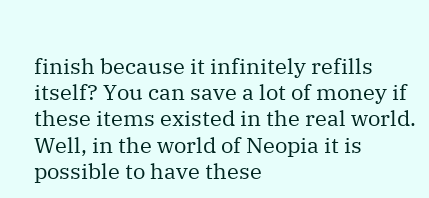finish because it infinitely refills itself? You can save a lot of money if these items existed in the real world. Well, in the world of Neopia it is possible to have these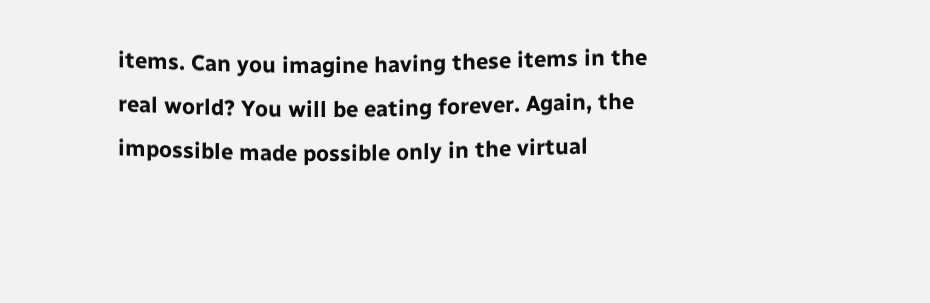items. Can you imagine having these items in the real world? You will be eating forever. Again, the impossible made possible only in the virtual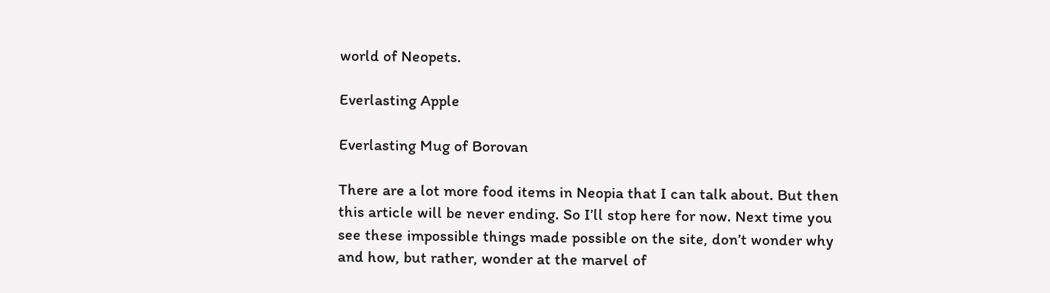world of Neopets.

Everlasting Apple

Everlasting Mug of Borovan

There are a lot more food items in Neopia that I can talk about. But then this article will be never ending. So I’ll stop here for now. Next time you see these impossible things made possible on the site, don’t wonder why and how, but rather, wonder at the marvel of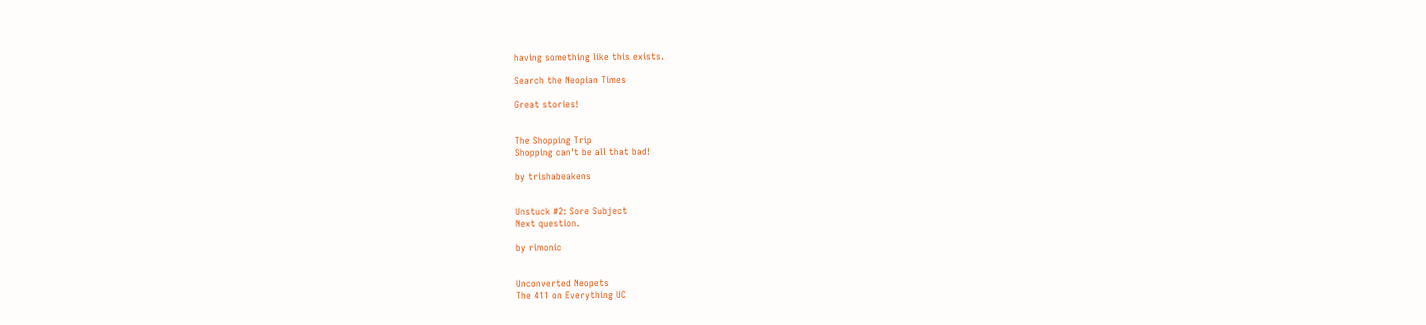having something like this exists.

Search the Neopian Times

Great stories!


The Shopping Trip
Shopping can't be all that bad!

by trishabeakens


Unstuck #2: Sore Subject
Next question.

by rimonic


Unconverted Neopets
The 411 on Everything UC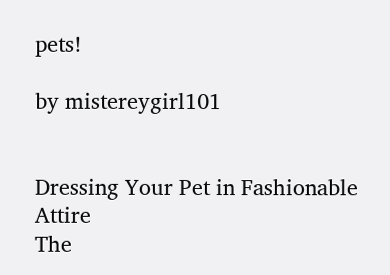pets!

by mistereygirl101


Dressing Your Pet in Fashionable Attire
The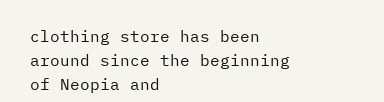clothing store has been around since the beginning of Neopia and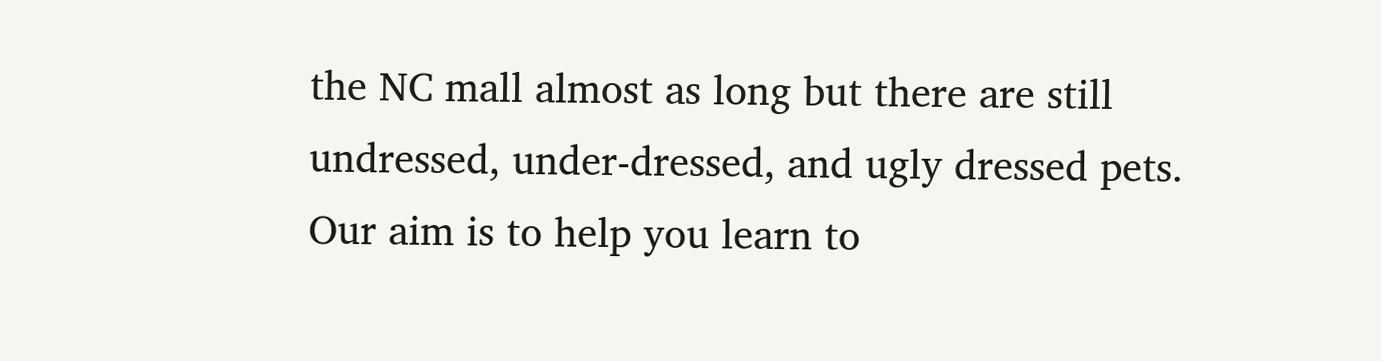the NC mall almost as long but there are still undressed, under-dressed, and ugly dressed pets. Our aim is to help you learn to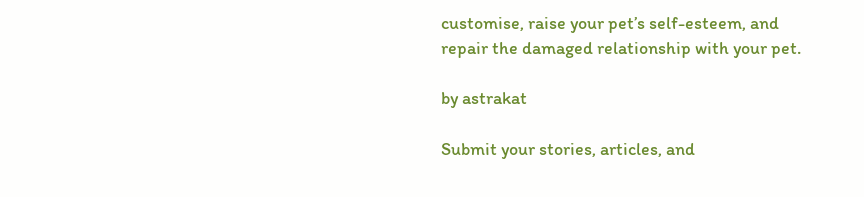customise, raise your pet’s self-esteem, and repair the damaged relationship with your pet.

by astrakat

Submit your stories, articles, and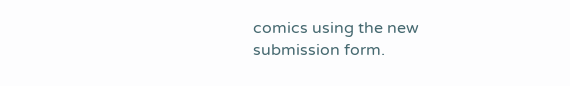comics using the new submission form.